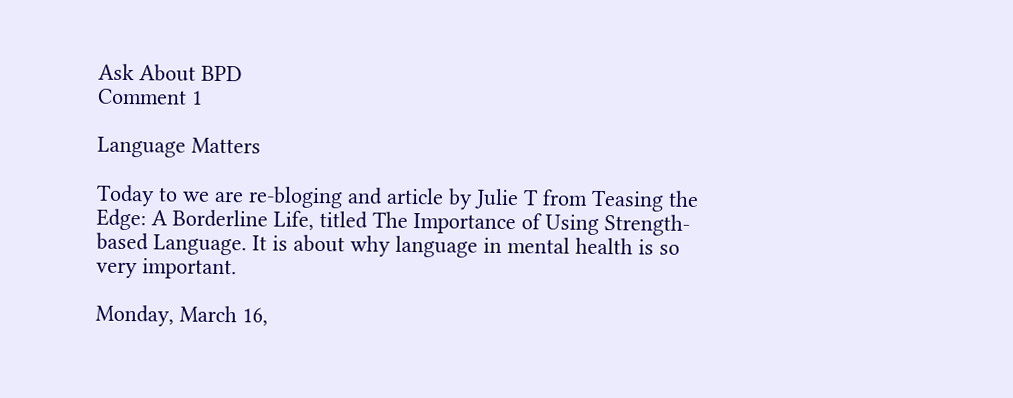Ask About BPD
Comment 1

Language Matters

Today to we are re-bloging and article by Julie T from Teasing the Edge: A Borderline Life, titled The Importance of Using Strength-based Language. It is about why language in mental health is so very important.

Monday, March 16,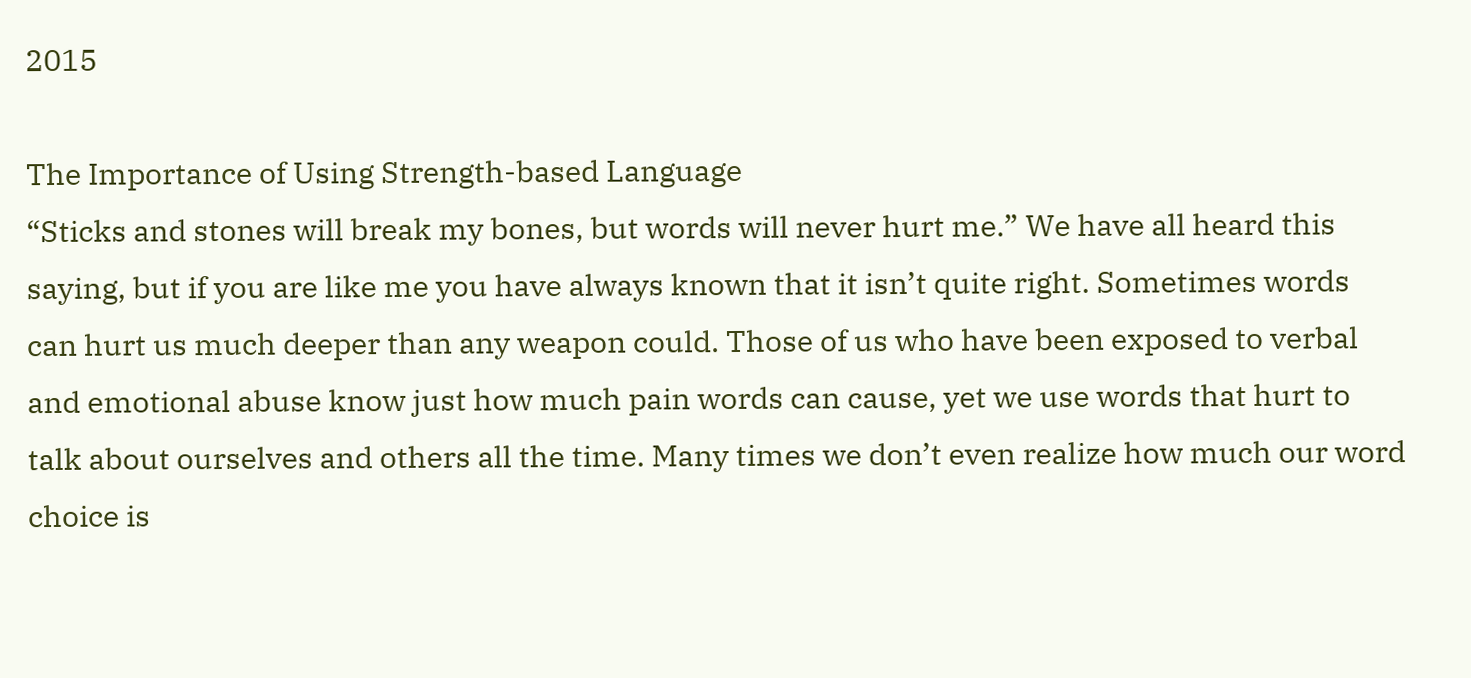2015

The Importance of Using Strength-based Language
“Sticks and stones will break my bones, but words will never hurt me.” We have all heard this saying, but if you are like me you have always known that it isn’t quite right. Sometimes words can hurt us much deeper than any weapon could. Those of us who have been exposed to verbal and emotional abuse know just how much pain words can cause, yet we use words that hurt to talk about ourselves and others all the time. Many times we don’t even realize how much our word choice is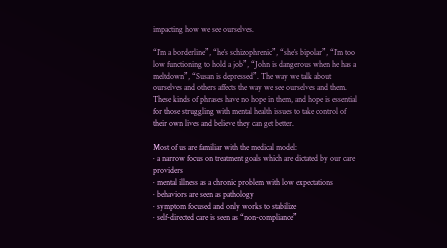impacting how we see ourselves.

“I’m a borderline”, “he’s schizophrenic”, “she’s bipolar”, “I’m too low functioning to hold a job”, “John is dangerous when he has a meltdown”, “Susan is depressed”. The way we talk about ourselves and others affects the way we see ourselves and them. These kinds of phrases have no hope in them, and hope is essential for those struggling with mental health issues to take control of their own lives and believe they can get better.

Most of us are familiar with the medical model:
· a narrow focus on treatment goals which are dictated by our care providers
· mental illness as a chronic problem with low expectations
· behaviors are seen as pathology
· symptom focused and only works to stabilize
· self-directed care is seen as “non-compliance”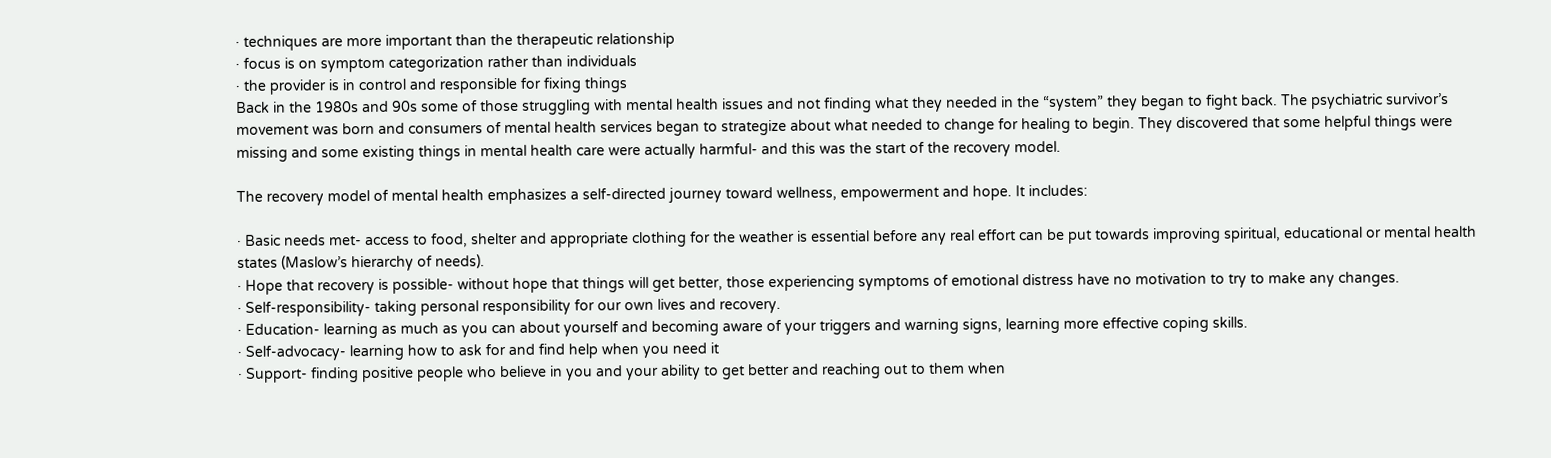· techniques are more important than the therapeutic relationship
· focus is on symptom categorization rather than individuals
· the provider is in control and responsible for fixing things
Back in the 1980s and 90s some of those struggling with mental health issues and not finding what they needed in the “system” they began to fight back. The psychiatric survivor’s movement was born and consumers of mental health services began to strategize about what needed to change for healing to begin. They discovered that some helpful things were missing and some existing things in mental health care were actually harmful- and this was the start of the recovery model.

The recovery model of mental health emphasizes a self-directed journey toward wellness, empowerment and hope. It includes:

· Basic needs met- access to food, shelter and appropriate clothing for the weather is essential before any real effort can be put towards improving spiritual, educational or mental health states (Maslow’s hierarchy of needs).
· Hope that recovery is possible- without hope that things will get better, those experiencing symptoms of emotional distress have no motivation to try to make any changes.
· Self-responsibility- taking personal responsibility for our own lives and recovery.
· Education- learning as much as you can about yourself and becoming aware of your triggers and warning signs, learning more effective coping skills.
· Self-advocacy- learning how to ask for and find help when you need it
· Support- finding positive people who believe in you and your ability to get better and reaching out to them when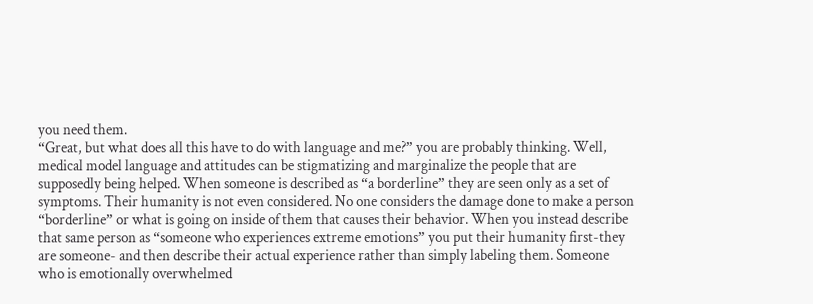you need them.
“Great, but what does all this have to do with language and me?” you are probably thinking. Well, medical model language and attitudes can be stigmatizing and marginalize the people that are supposedly being helped. When someone is described as “a borderline” they are seen only as a set of symptoms. Their humanity is not even considered. No one considers the damage done to make a person “borderline” or what is going on inside of them that causes their behavior. When you instead describe that same person as “someone who experiences extreme emotions” you put their humanity first-they are someone- and then describe their actual experience rather than simply labeling them. Someone who is emotionally overwhelmed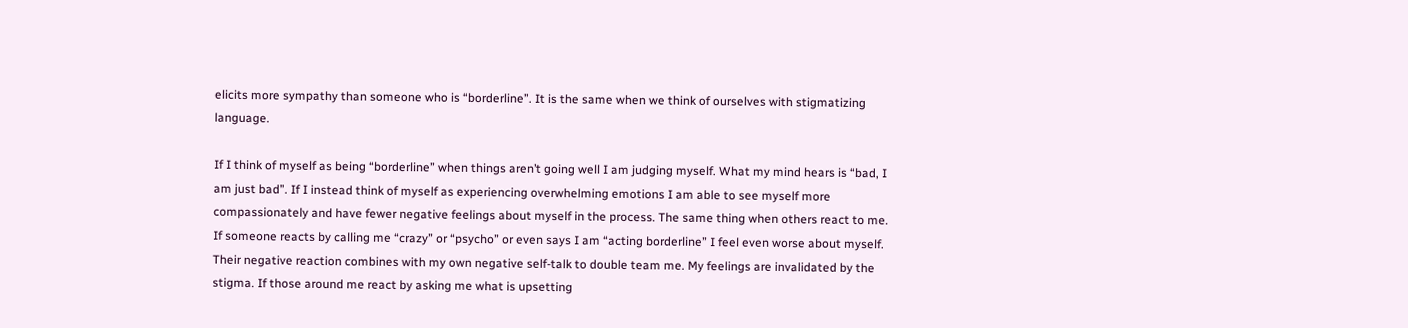elicits more sympathy than someone who is “borderline”. It is the same when we think of ourselves with stigmatizing language.

If I think of myself as being “borderline” when things aren’t going well I am judging myself. What my mind hears is “bad, I am just bad”. If I instead think of myself as experiencing overwhelming emotions I am able to see myself more compassionately and have fewer negative feelings about myself in the process. The same thing when others react to me. If someone reacts by calling me “crazy” or “psycho” or even says I am “acting borderline” I feel even worse about myself. Their negative reaction combines with my own negative self-talk to double team me. My feelings are invalidated by the stigma. If those around me react by asking me what is upsetting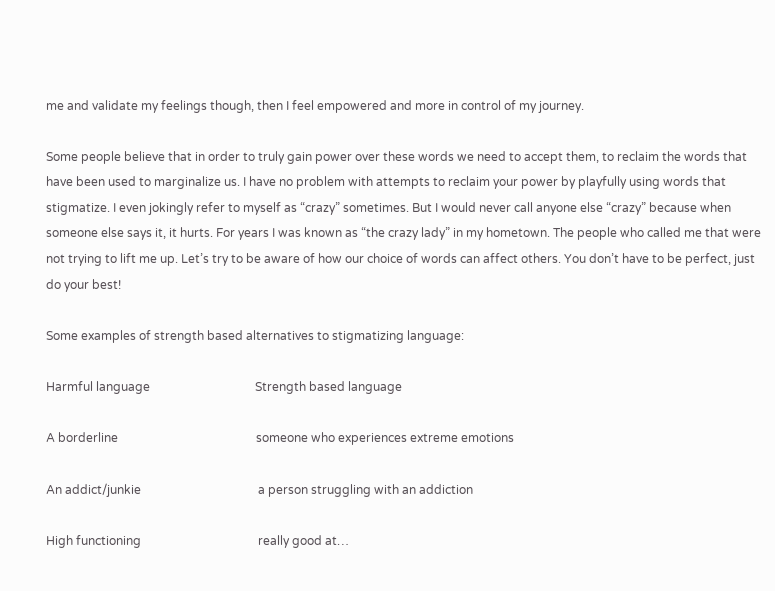me and validate my feelings though, then I feel empowered and more in control of my journey.

Some people believe that in order to truly gain power over these words we need to accept them, to reclaim the words that have been used to marginalize us. I have no problem with attempts to reclaim your power by playfully using words that stigmatize. I even jokingly refer to myself as “crazy” sometimes. But I would never call anyone else “crazy” because when someone else says it, it hurts. For years I was known as “the crazy lady” in my hometown. The people who called me that were not trying to lift me up. Let’s try to be aware of how our choice of words can affect others. You don’t have to be perfect, just do your best!

Some examples of strength based alternatives to stigmatizing language:

Harmful language                                   Strength based language

A borderline                                              someone who experiences extreme emotions

An addict/junkie                                       a person struggling with an addiction

High functioning                                       really good at…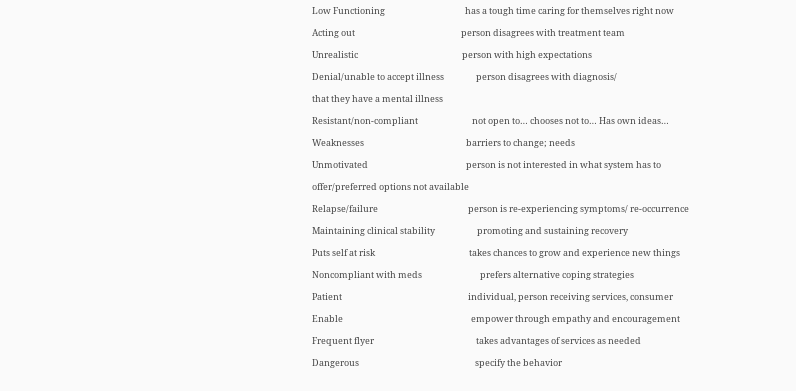Low Functioning                                        has a tough time caring for themselves right now

Acting out                                                     person disagrees with treatment team

Unrealistic                                                    person with high expectations

Denial/unable to accept illness                person disagrees with diagnosis/

that they have a mental illness

Resistant/non-compliant                           not open to… chooses not to… Has own ideas…

Weaknesses                                                   barriers to change; needs

Unmotivated                                                 person is not interested in what system has to

offer/preferred options not available

Relapse/failure                                             person is re-experiencing symptoms/ re-occurrence

Maintaining clinical stability                     promoting and sustaining recovery

Puts self at risk                                               takes chances to grow and experience new things

Noncompliant with meds                             prefers alternative coping strategies

Patient                                                               individual, person receiving services, consumer

Enable                                                                empower through empathy and encouragement

Frequent flyer                                                   takes advantages of services as needed

Dangerous                                                          specify the behavior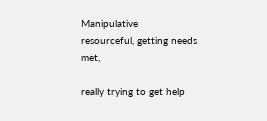Manipulative                                                  resourceful, getting needs met,

really trying to get help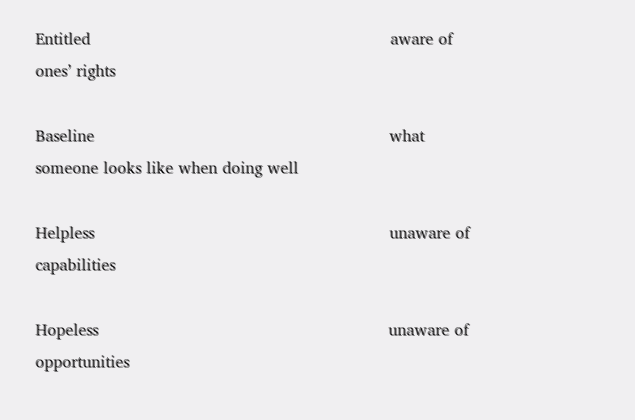Entitled                                                            aware of ones’ rights

Baseline                                                           what someone looks like when doing well

Helpless                                                           unaware of capabilities

Hopeless                                                          unaware of opportunities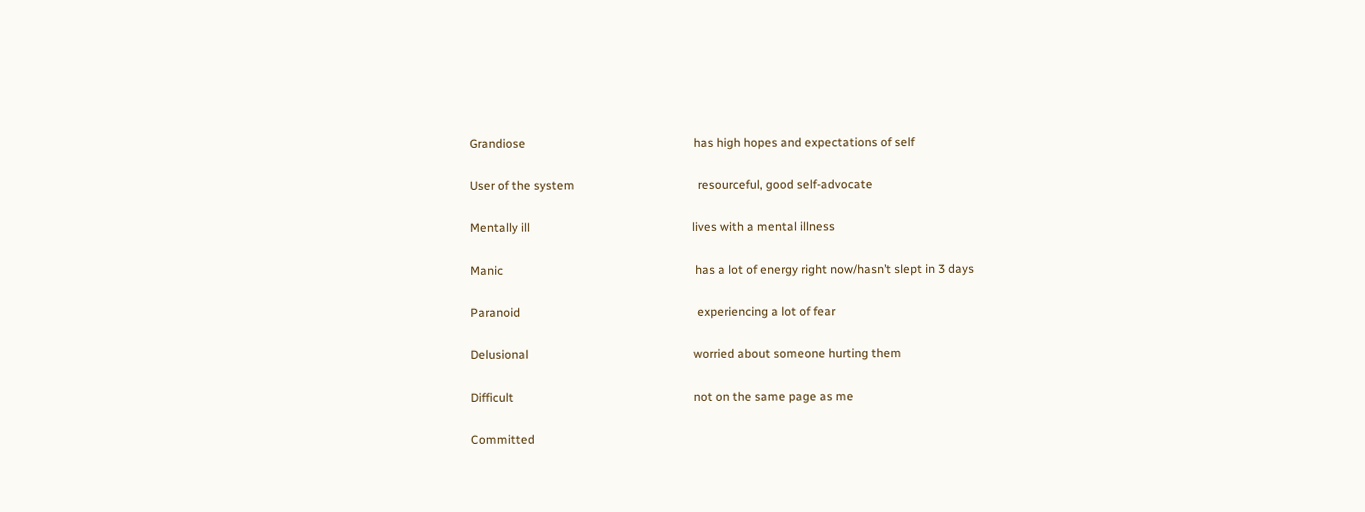Grandiose                                                        has high hopes and expectations of self

User of the system                                         resourceful, good self-advocate

Mentally ill                                                      lives with a mental illness

Manic                                                                has a lot of energy right now/hasn’t slept in 3 days

Paranoid                                                           experiencing a lot of fear

Delusional                                                       worried about someone hurting them

Difficult                                                            not on the same page as me

Committed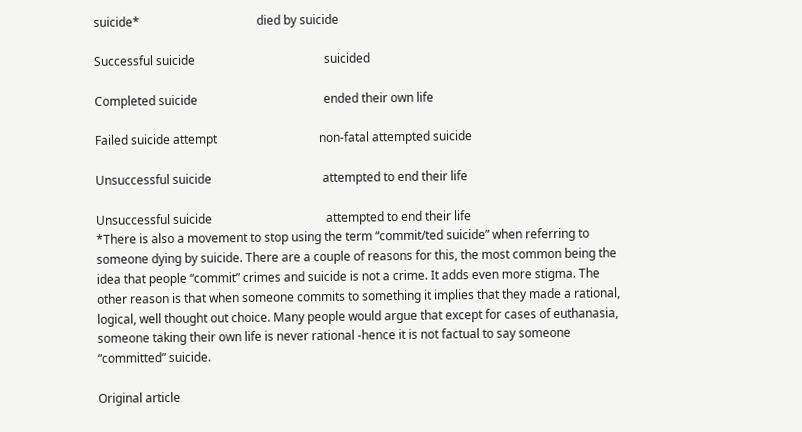suicide*                                       died by suicide

Successful suicide                                           suicided

Completed suicide                                          ended their own life

Failed suicide attempt                                  non-fatal attempted suicide

Unsuccessful suicide                                     attempted to end their life

Unsuccessful suicide                                      attempted to end their life
*There is also a movement to stop using the term “commit/ted suicide” when referring to someone dying by suicide. There are a couple of reasons for this, the most common being the idea that people “commit” crimes and suicide is not a crime. It adds even more stigma. The other reason is that when someone commits to something it implies that they made a rational, logical, well thought out choice. Many people would argue that except for cases of euthanasia, someone taking their own life is never rational -hence it is not factual to say someone “committed” suicide.

Original article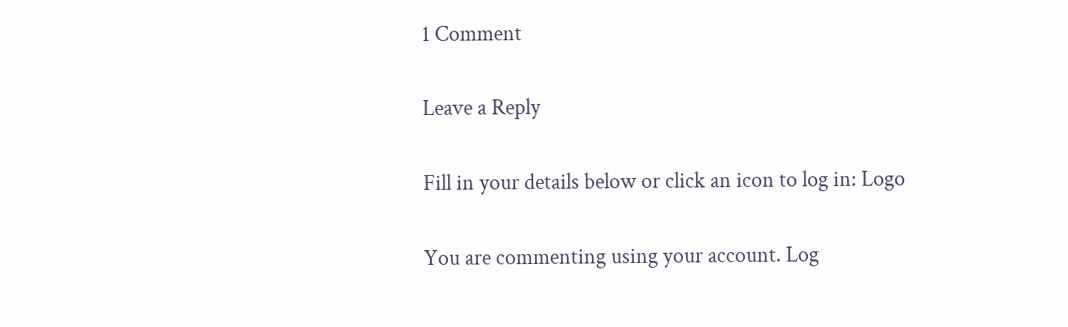1 Comment

Leave a Reply

Fill in your details below or click an icon to log in: Logo

You are commenting using your account. Log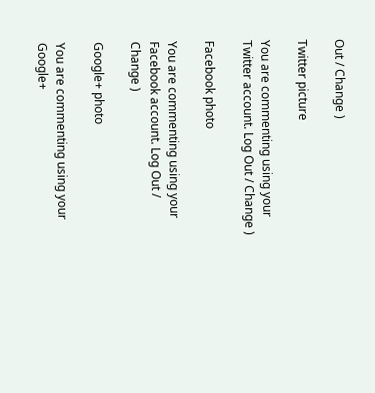Out / Change )

Twitter picture

You are commenting using your Twitter account. Log Out / Change )

Facebook photo

You are commenting using your Facebook account. Log Out / Change )

Google+ photo

You are commenting using your Google+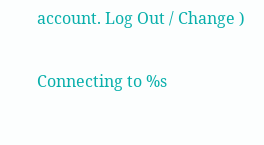account. Log Out / Change )

Connecting to %s